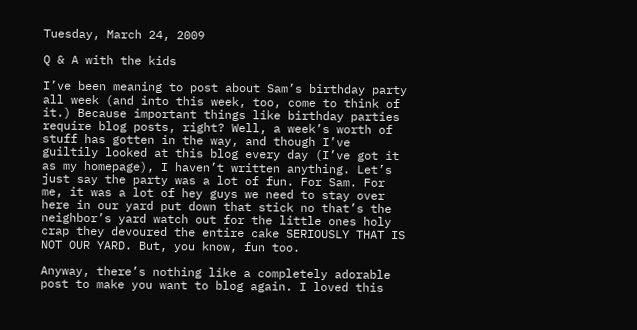Tuesday, March 24, 2009

Q & A with the kids

I’ve been meaning to post about Sam’s birthday party all week (and into this week, too, come to think of it.) Because important things like birthday parties require blog posts, right? Well, a week’s worth of stuff has gotten in the way, and though I’ve guiltily looked at this blog every day (I’ve got it as my homepage), I haven’t written anything. Let’s just say the party was a lot of fun. For Sam. For me, it was a lot of hey guys we need to stay over here in our yard put down that stick no that’s the neighbor’s yard watch out for the little ones holy crap they devoured the entire cake SERIOUSLY THAT IS NOT OUR YARD. But, you know, fun too.

Anyway, there’s nothing like a completely adorable post to make you want to blog again. I loved this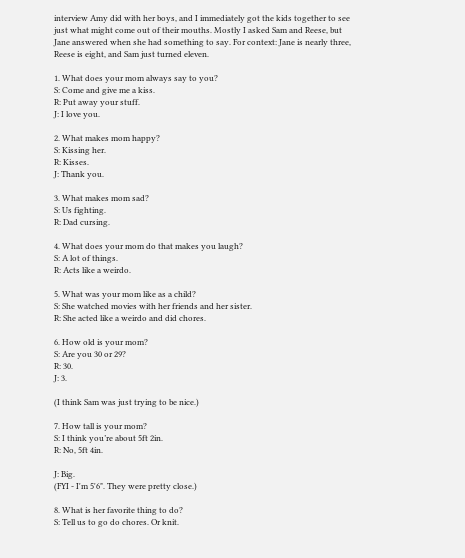interview Amy did with her boys, and I immediately got the kids together to see just what might come out of their mouths. Mostly I asked Sam and Reese, but Jane answered when she had something to say. For context: Jane is nearly three, Reese is eight, and Sam just turned eleven.

1. What does your mom always say to you?
S: Come and give me a kiss.
R: Put away your stuff.
J: I love you.

2. What makes mom happy?
S: Kissing her.
R: Kisses.
J: Thank you.

3. What makes mom sad?
S: Us fighting.
R: Dad cursing.

4. What does your mom do that makes you laugh?
S: A lot of things.
R: Acts like a weirdo.

5. What was your mom like as a child?
S: She watched movies with her friends and her sister.
R: She acted like a weirdo and did chores.

6. How old is your mom?
S: Are you 30 or 29?
R: 30.
J: 3.

(I think Sam was just trying to be nice.)

7. How tall is your mom?
S: I think you’re about 5ft 2in.
R: No, 5ft 4in.

J: Big.
(FYI - I'm 5'6". They were pretty close.)

8. What is her favorite thing to do?
S: Tell us to go do chores. Or knit.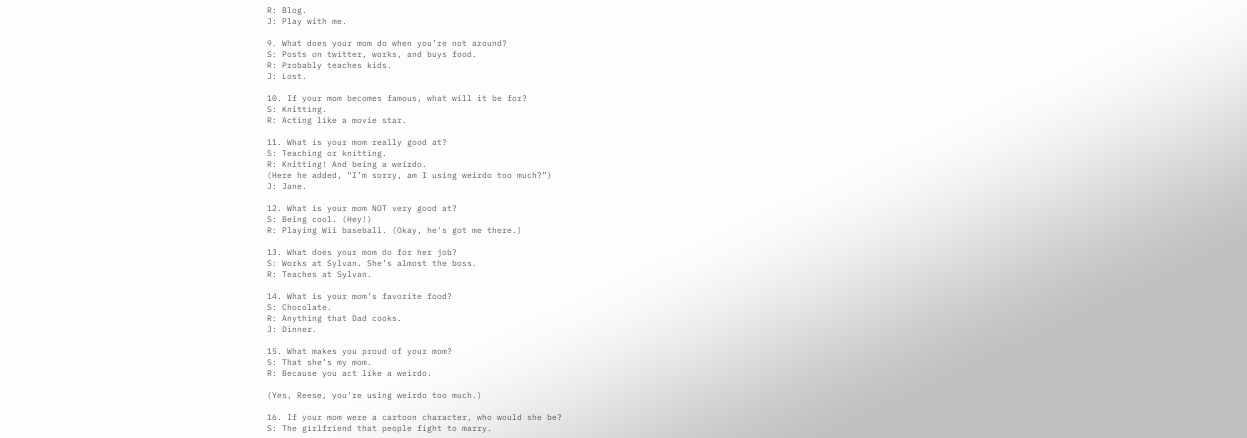R: Blog.
J: Play with me.

9. What does your mom do when you’re not around?
S: Posts on twitter, works, and buys food.
R: Probably teaches kids.
J: Lost.

10. If your mom becomes famous, what will it be for?
S: Knitting.
R: Acting like a movie star.

11. What is your mom really good at?
S: Teaching or knitting.
R: Knitting! And being a weirdo.
(Here he added, “I’m sorry, am I using weirdo too much?”)
J: Jane.

12. What is your mom NOT very good at?
S: Being cool. (Hey!)
R: Playing Wii baseball. (Okay, he's got me there.)

13. What does your mom do for her job?
S: Works at Sylvan. She’s almost the boss.
R: Teaches at Sylvan.

14. What is your mom’s favorite food?
S: Chocolate.
R: Anything that Dad cooks.
J: Dinner.

15. What makes you proud of your mom?
S: That she’s my mom.
R: Because you act like a weirdo.

(Yes, Reese, you're using weirdo too much.)

16. If your mom were a cartoon character, who would she be?
S: The girlfriend that people fight to marry.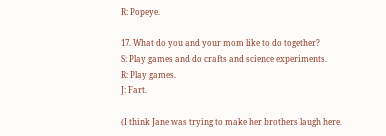R: Popeye.

17. What do you and your mom like to do together?
S: Play games and do crafts and science experiments.
R: Play games.
J: Fart.

(I think Jane was trying to make her brothers laugh here.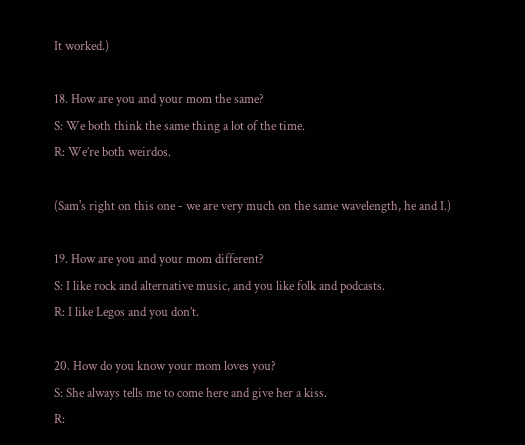It worked.)

18. How are you and your mom the same?
S: We both think the same thing a lot of the time.
R: We’re both weirdos.

(Sam's right on this one - we are very much on the same wavelength, he and I.)

19. How are you and your mom different?
S: I like rock and alternative music, and you like folk and podcasts.
R: I like Legos and you don’t.

20. How do you know your mom loves you?
S: She always tells me to come here and give her a kiss.
R: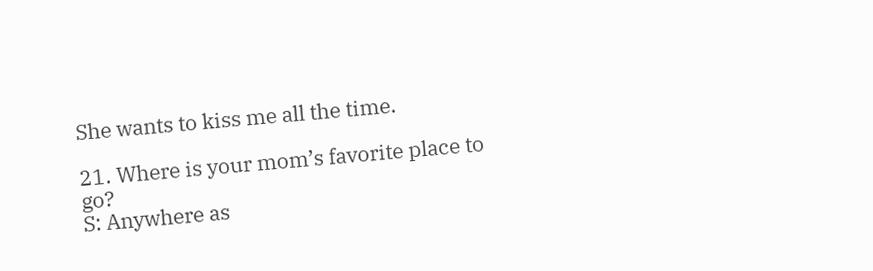She wants to kiss me all the time.

21. Where is your mom’s favorite place to go?
S: Anywhere as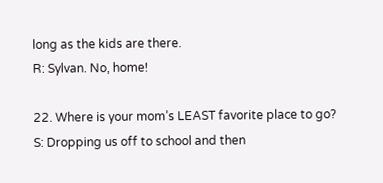long as the kids are there.
R: Sylvan. No, home!

22. Where is your mom’s LEAST favorite place to go?
S: Dropping us off to school and then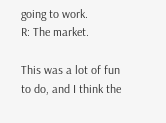going to work.
R: The market.

This was a lot of fun to do, and I think the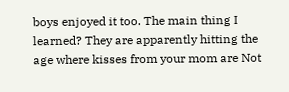boys enjoyed it too. The main thing I learned? They are apparently hitting the age where kisses from your mom are Not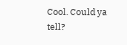Cool. Could ya tell?